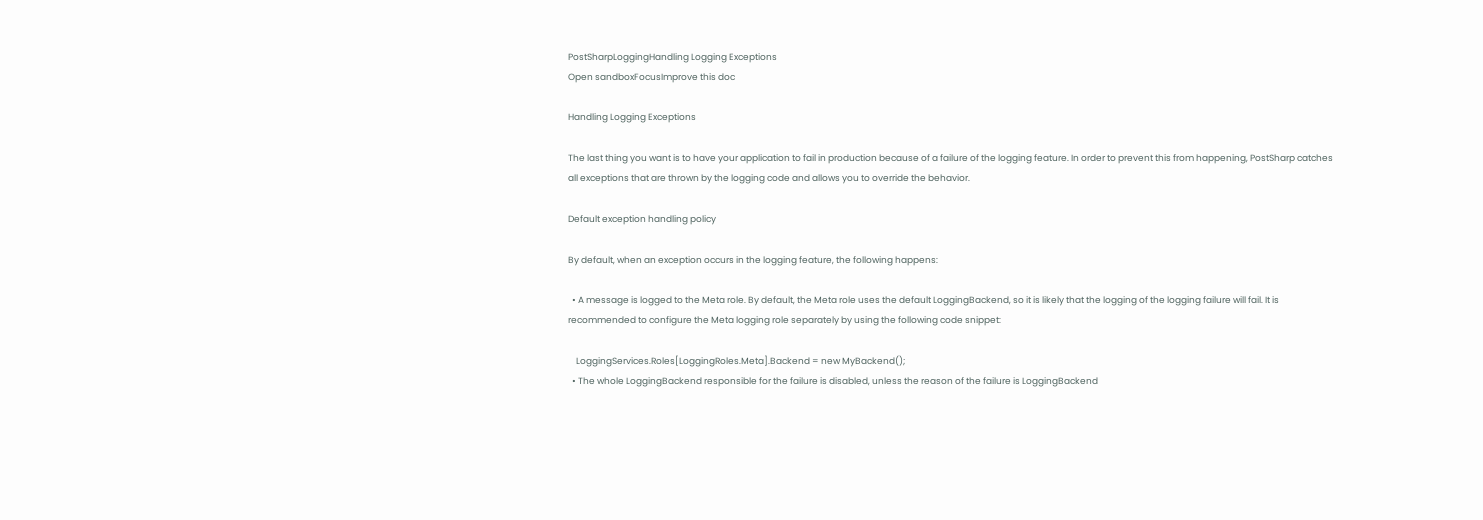PostSharpLoggingHandling Logging Exceptions
Open sandboxFocusImprove this doc

Handling Logging Exceptions

The last thing you want is to have your application to fail in production because of a failure of the logging feature. In order to prevent this from happening, PostSharp catches all exceptions that are thrown by the logging code and allows you to override the behavior.

Default exception handling policy

By default, when an exception occurs in the logging feature, the following happens:

  • A message is logged to the Meta role. By default, the Meta role uses the default LoggingBackend, so it is likely that the logging of the logging failure will fail. It is recommended to configure the Meta logging role separately by using the following code snippet:

    LoggingServices.Roles[LoggingRoles.Meta].Backend = new MyBackend();
  • The whole LoggingBackend responsible for the failure is disabled, unless the reason of the failure is LoggingBackend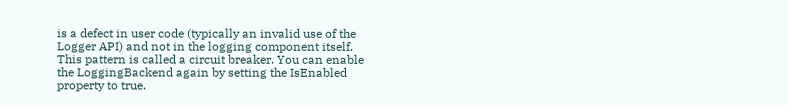is a defect in user code (typically an invalid use of the Logger API) and not in the logging component itself. This pattern is called a circuit breaker. You can enable the LoggingBackend again by setting the IsEnabled property to true.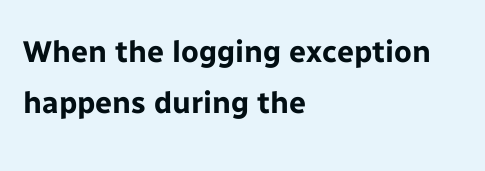When the logging exception happens during the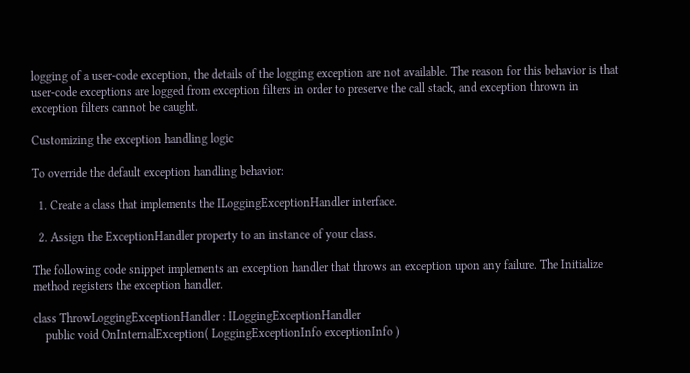logging of a user-code exception, the details of the logging exception are not available. The reason for this behavior is that user-code exceptions are logged from exception filters in order to preserve the call stack, and exception thrown in exception filters cannot be caught.

Customizing the exception handling logic

To override the default exception handling behavior:

  1. Create a class that implements the ILoggingExceptionHandler interface.

  2. Assign the ExceptionHandler property to an instance of your class.

The following code snippet implements an exception handler that throws an exception upon any failure. The Initialize method registers the exception handler.

class ThrowLoggingExceptionHandler : ILoggingExceptionHandler
    public void OnInternalException( LoggingExceptionInfo exceptionInfo )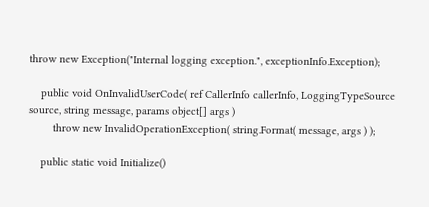throw new Exception("Internal logging exception.", exceptionInfo.Exception);

    public void OnInvalidUserCode( ref CallerInfo callerInfo, LoggingTypeSource source, string message, params object[] args )
        throw new InvalidOperationException( string.Format( message, args ) );

    public static void Initialize()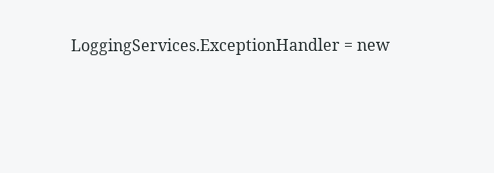LoggingServices.ExceptionHandler = new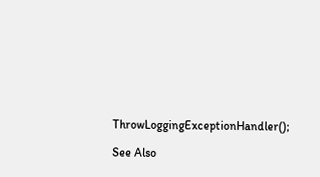ThrowLoggingExceptionHandler();

See Also